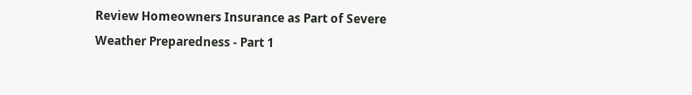Review Homeowners Insurance as Part of Severe Weather Preparedness - Part 1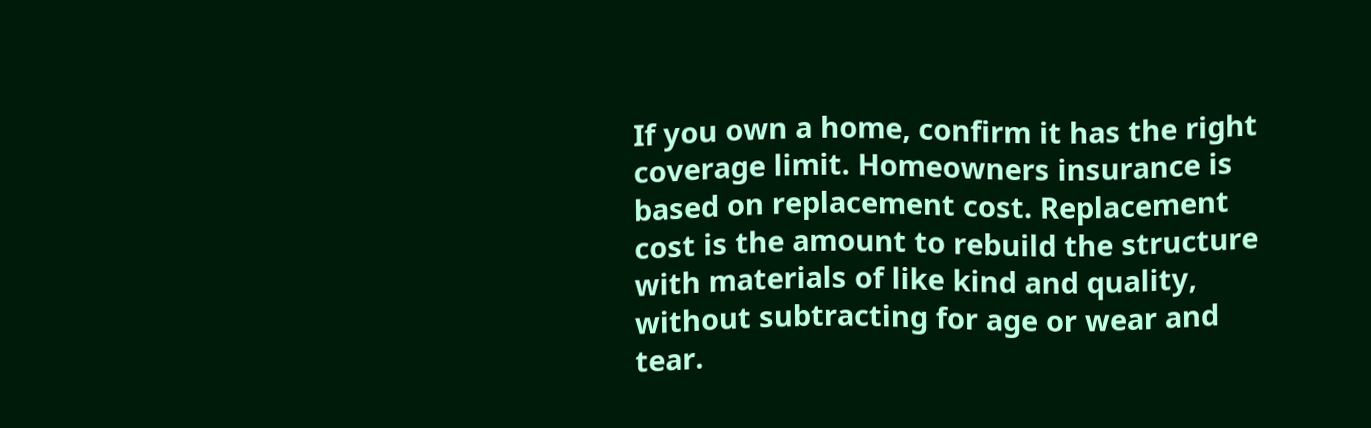If you own a home, confirm it has the right coverage limit. Homeowners insurance is based on replacement cost. Replacement cost is the amount to rebuild the structure with materials of like kind and quality, without subtracting for age or wear and tear.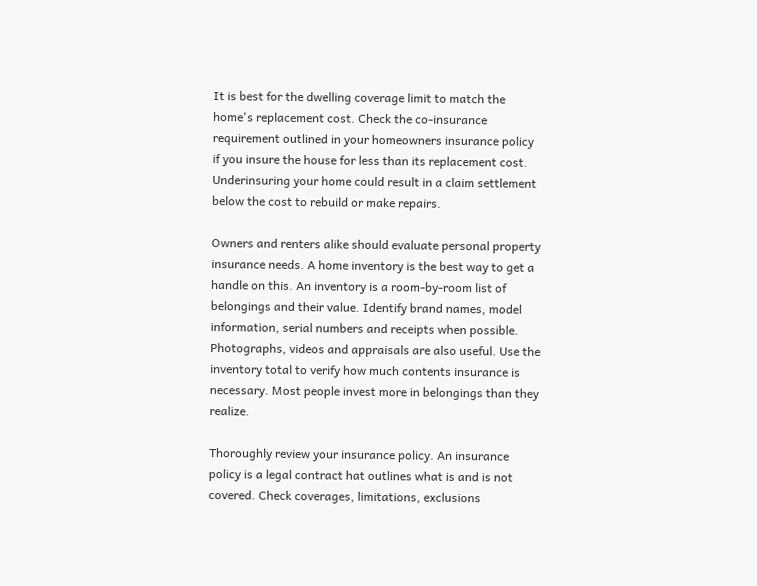It is best for the dwelling coverage limit to match the home's replacement cost. Check the co-insurance requirement outlined in your homeowners insurance policy if you insure the house for less than its replacement cost. Underinsuring your home could result in a claim settlement below the cost to rebuild or make repairs.

Owners and renters alike should evaluate personal property insurance needs. A home inventory is the best way to get a handle on this. An inventory is a room-by-room list of belongings and their value. Identify brand names, model information, serial numbers and receipts when possible. Photographs, videos and appraisals are also useful. Use the inventory total to verify how much contents insurance is necessary. Most people invest more in belongings than they realize.

Thoroughly review your insurance policy. An insurance policy is a legal contract hat outlines what is and is not covered. Check coverages, limitations, exclusions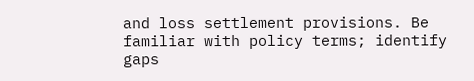and loss settlement provisions. Be familiar with policy terms; identify gaps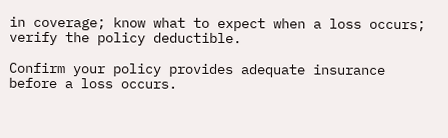in coverage; know what to expect when a loss occurs; verify the policy deductible.

Confirm your policy provides adequate insurance before a loss occurs.